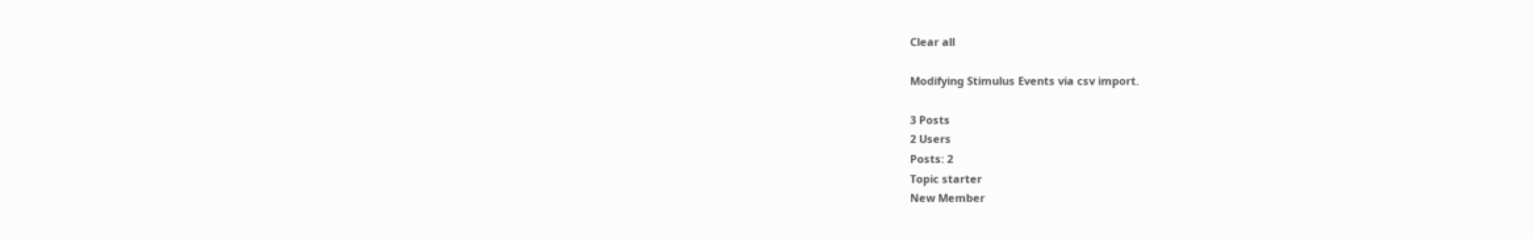Clear all

Modifying Stimulus Events via csv import.

3 Posts
2 Users
Posts: 2
Topic starter
New Member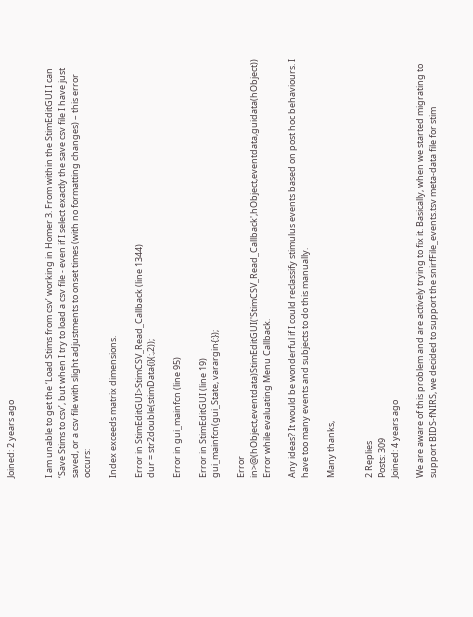Joined: 2 years ago


I am unable to get the ‘Load Stims from csv’ working in Homer 3. From within the StimEditGUI I can ‘Save Stims to csv’, but when I try to load a csv file - even if I select exactly the save csv file I have just saved, or a csv file with slight adjustments to onset times (with no formatting changes) – this error occurs:

Index exceeds matrix dimensions.

Error in StimEditGUI>StimCSV_Read_Callback (line 1344)
dur = str2double(stimData{i}(:,2));

Error in gui_mainfcn (line 95)

Error in StimEditGUI (line 19)
gui_mainfcn(gui_State, varargin{:});

Error in>@(hObject,eventdata)StimEditGUI('StimCSV_Read_Callback',hObject,eventdata,guidata(hObject))
Error while evaluating Menu Callback.

Any ideas? It would be wonderful if I could reclassify stimulus events based on post hoc behaviours. I have too many events and subjects to do this manually.

Many thanks,


2 Replies
Posts: 309
Joined: 4 years ago

We are aware of this problem and are actively trying to fix it. Basically, when we started migrating to support BIDS-fNIRS, we decided to support the snirfFile_events.tsv meta-data file for stim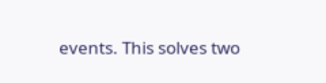events. This solves two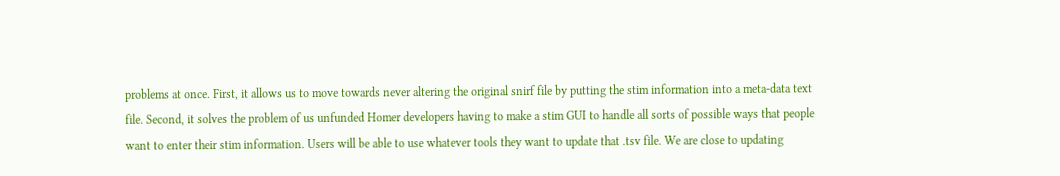problems at once. First, it allows us to move towards never altering the original snirf file by putting the stim information into a meta-data text file. Second, it solves the problem of us unfunded Homer developers having to make a stim GUI to handle all sorts of possible ways that people want to enter their stim information. Users will be able to use whatever tools they want to update that .tsv file. We are close to updating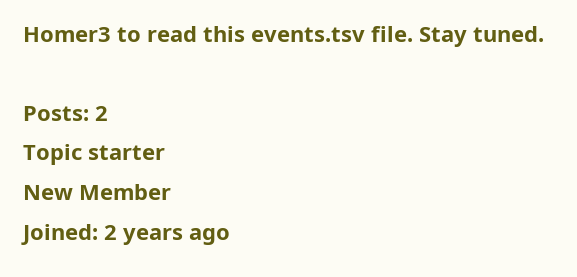Homer3 to read this events.tsv file. Stay tuned.

Posts: 2
Topic starter
New Member
Joined: 2 years ago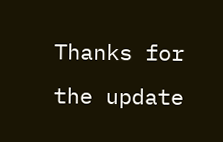Thanks for the update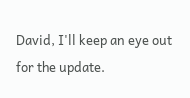David, I'll keep an eye out for the update.